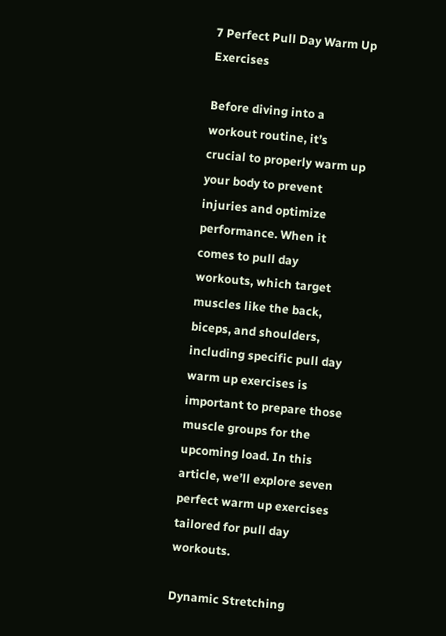7 Perfect Pull Day Warm Up Exercises

Before diving into a workout routine, it’s crucial to properly warm up your body to prevent injuries and optimize performance. When it comes to pull day workouts, which target muscles like the back, biceps, and shoulders, including specific pull day warm up exercises is important to prepare those muscle groups for the upcoming load. In this article, we’ll explore seven perfect warm up exercises tailored for pull day workouts.

Dynamic Stretching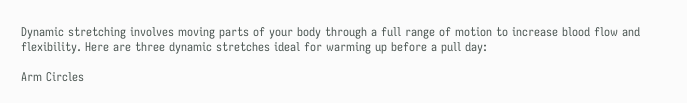Dynamic stretching involves moving parts of your body through a full range of motion to increase blood flow and flexibility. Here are three dynamic stretches ideal for warming up before a pull day:

Arm Circles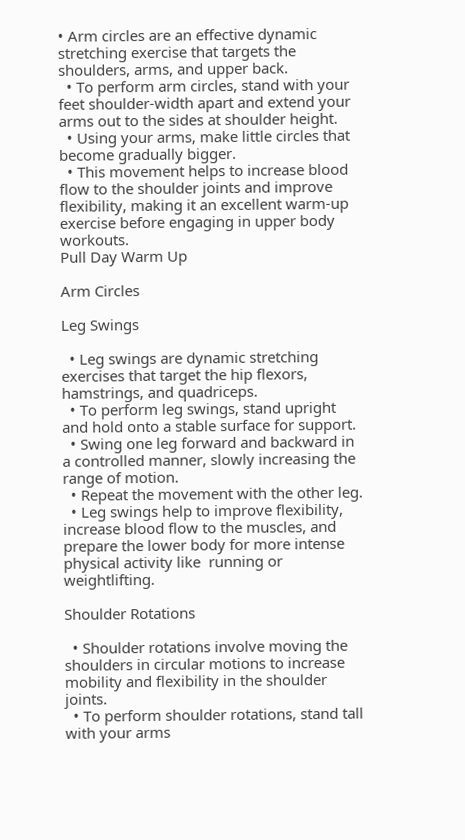• Arm circles are an effective dynamic stretching exercise that targets the shoulders, arms, and upper back.
  • To perform arm circles, stand with your feet shoulder-width apart and extend your arms out to the sides at shoulder height.
  • Using your arms, make little circles that become gradually bigger.
  • This movement helps to increase blood flow to the shoulder joints and improve flexibility, making it an excellent warm-up exercise before engaging in upper body workouts.
Pull Day Warm Up

Arm Circles

Leg Swings

  • Leg swings are dynamic stretching exercises that target the hip flexors, hamstrings, and quadriceps.
  • To perform leg swings, stand upright and hold onto a stable surface for support.
  • Swing one leg forward and backward in a controlled manner, slowly increasing the range of motion.
  • Repeat the movement with the other leg.
  • Leg swings help to improve flexibility, increase blood flow to the muscles, and prepare the lower body for more intense physical activity like  running or weightlifting.

Shoulder Rotations

  • Shoulder rotations involve moving the shoulders in circular motions to increase mobility and flexibility in the shoulder joints.
  • To perform shoulder rotations, stand tall with your arms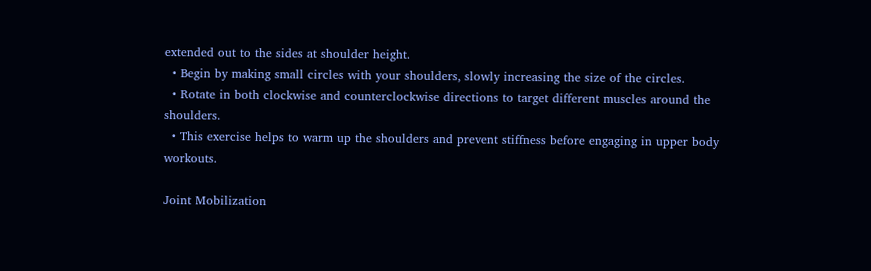extended out to the sides at shoulder height.
  • Begin by making small circles with your shoulders, slowly increasing the size of the circles.
  • Rotate in both clockwise and counterclockwise directions to target different muscles around the shoulders.
  • This exercise helps to warm up the shoulders and prevent stiffness before engaging in upper body workouts.

Joint Mobilization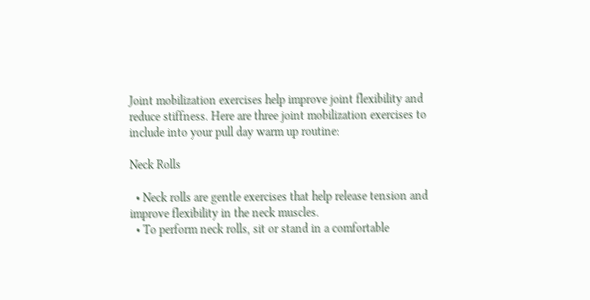Joint mobilization exercises help improve joint flexibility and reduce stiffness. Here are three joint mobilization exercises to include into your pull day warm up routine:

Neck Rolls

  • Neck rolls are gentle exercises that help release tension and improve flexibility in the neck muscles.
  • To perform neck rolls, sit or stand in a comfortable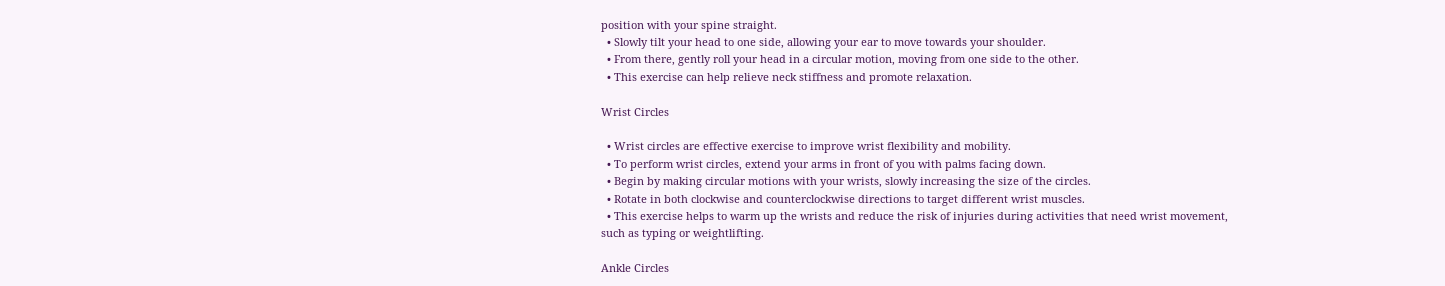position with your spine straight.
  • Slowly tilt your head to one side, allowing your ear to move towards your shoulder.
  • From there, gently roll your head in a circular motion, moving from one side to the other.
  • This exercise can help relieve neck stiffness and promote relaxation.

Wrist Circles

  • Wrist circles are effective exercise to improve wrist flexibility and mobility.
  • To perform wrist circles, extend your arms in front of you with palms facing down.
  • Begin by making circular motions with your wrists, slowly increasing the size of the circles.
  • Rotate in both clockwise and counterclockwise directions to target different wrist muscles.
  • This exercise helps to warm up the wrists and reduce the risk of injuries during activities that need wrist movement, such as typing or weightlifting.

Ankle Circles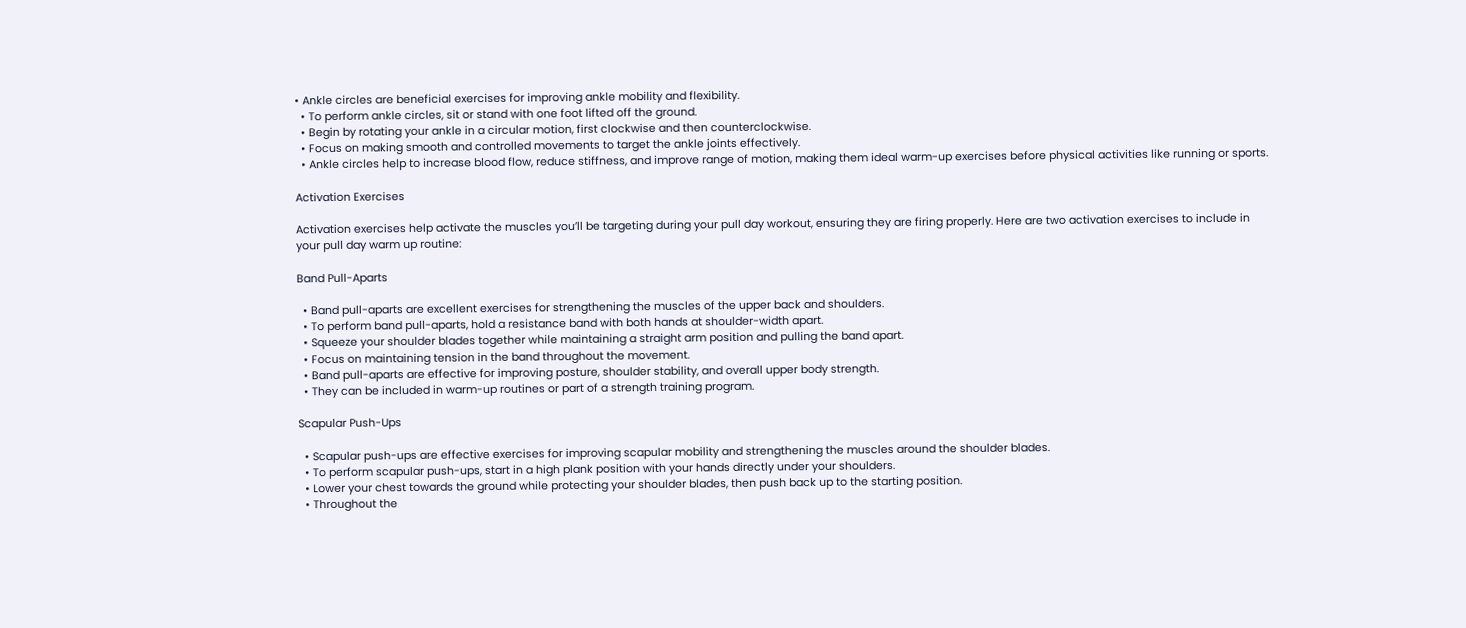• Ankle circles are beneficial exercises for improving ankle mobility and flexibility.
  • To perform ankle circles, sit or stand with one foot lifted off the ground.
  • Begin by rotating your ankle in a circular motion, first clockwise and then counterclockwise.
  • Focus on making smooth and controlled movements to target the ankle joints effectively.
  • Ankle circles help to increase blood flow, reduce stiffness, and improve range of motion, making them ideal warm-up exercises before physical activities like running or sports.

Activation Exercises

Activation exercises help activate the muscles you’ll be targeting during your pull day workout, ensuring they are firing properly. Here are two activation exercises to include in your pull day warm up routine:

Band Pull-Aparts

  • Band pull-aparts are excellent exercises for strengthening the muscles of the upper back and shoulders.
  • To perform band pull-aparts, hold a resistance band with both hands at shoulder-width apart.
  • Squeeze your shoulder blades together while maintaining a straight arm position and pulling the band apart.
  • Focus on maintaining tension in the band throughout the movement.
  • Band pull-aparts are effective for improving posture, shoulder stability, and overall upper body strength.
  • They can be included in warm-up routines or part of a strength training program.

Scapular Push-Ups

  • Scapular push-ups are effective exercises for improving scapular mobility and strengthening the muscles around the shoulder blades.
  • To perform scapular push-ups, start in a high plank position with your hands directly under your shoulders.
  • Lower your chest towards the ground while protecting your shoulder blades, then push back up to the starting position.
  • Throughout the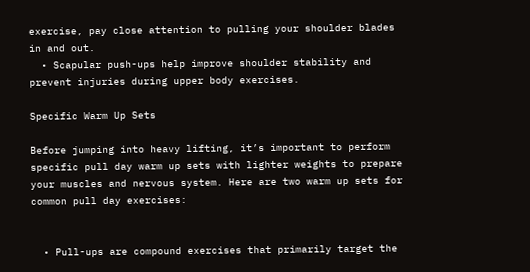exercise, pay close attention to pulling your shoulder blades in and out.
  • Scapular push-ups help improve shoulder stability and prevent injuries during upper body exercises.

Specific Warm Up Sets

Before jumping into heavy lifting, it’s important to perform specific pull day warm up sets with lighter weights to prepare your muscles and nervous system. Here are two warm up sets for common pull day exercises:


  • Pull-ups are compound exercises that primarily target the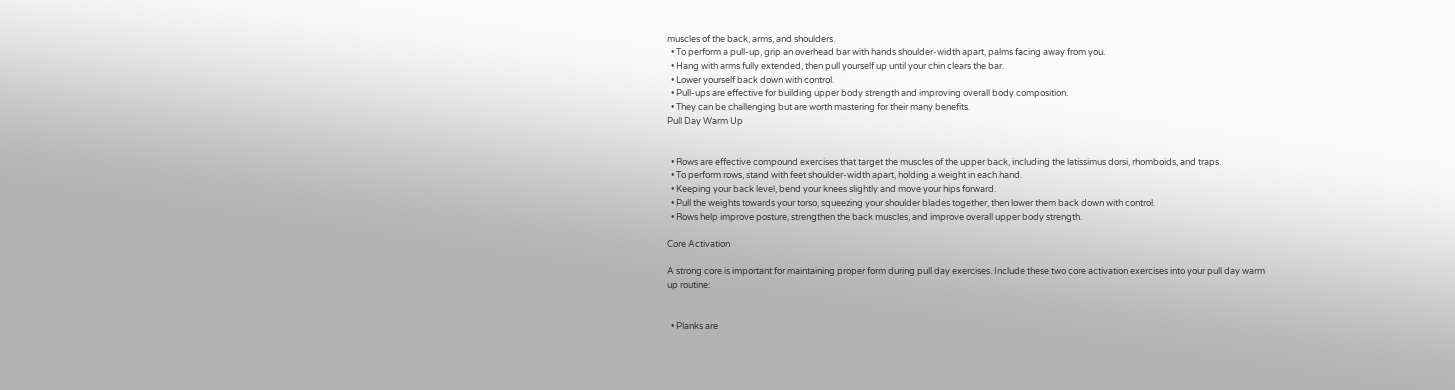muscles of the back, arms, and shoulders.
  • To perform a pull-up, grip an overhead bar with hands shoulder-width apart, palms facing away from you.
  • Hang with arms fully extended, then pull yourself up until your chin clears the bar.
  • Lower yourself back down with control.
  • Pull-ups are effective for building upper body strength and improving overall body composition.
  • They can be challenging but are worth mastering for their many benefits.
Pull Day Warm Up


  • Rows are effective compound exercises that target the muscles of the upper back, including the latissimus dorsi, rhomboids, and traps.
  • To perform rows, stand with feet shoulder-width apart, holding a weight in each hand.
  • Keeping your back level, bend your knees slightly and move your hips forward.
  • Pull the weights towards your torso, squeezing your shoulder blades together, then lower them back down with control.
  • Rows help improve posture, strengthen the back muscles, and improve overall upper body strength.

Core Activation

A strong core is important for maintaining proper form during pull day exercises. Include these two core activation exercises into your pull day warm up routine:


  • Planks are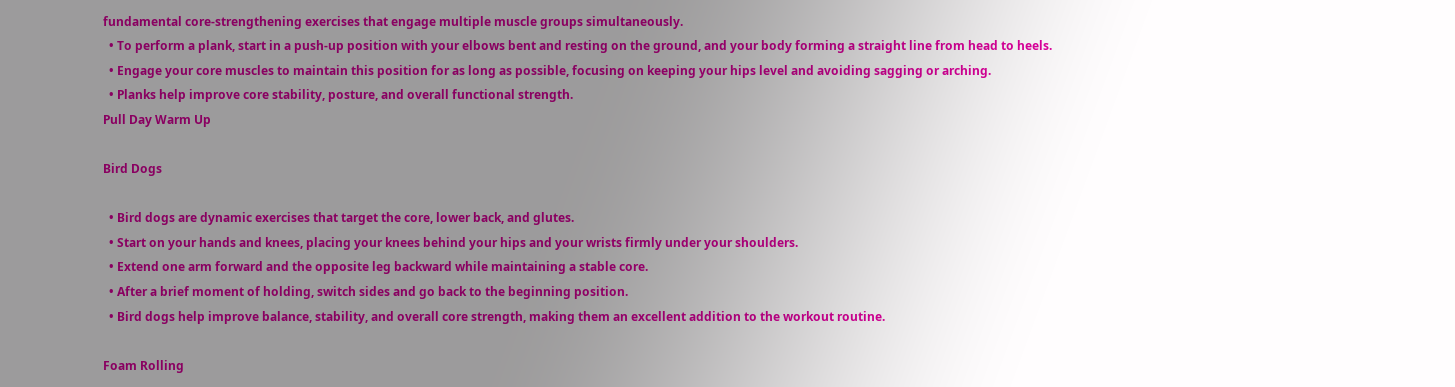fundamental core-strengthening exercises that engage multiple muscle groups simultaneously.
  • To perform a plank, start in a push-up position with your elbows bent and resting on the ground, and your body forming a straight line from head to heels.
  • Engage your core muscles to maintain this position for as long as possible, focusing on keeping your hips level and avoiding sagging or arching.
  • Planks help improve core stability, posture, and overall functional strength.
Pull Day Warm Up

Bird Dogs

  • Bird dogs are dynamic exercises that target the core, lower back, and glutes.
  • Start on your hands and knees, placing your knees behind your hips and your wrists firmly under your shoulders.
  • Extend one arm forward and the opposite leg backward while maintaining a stable core.
  • After a brief moment of holding, switch sides and go back to the beginning position.
  • Bird dogs help improve balance, stability, and overall core strength, making them an excellent addition to the workout routine.

Foam Rolling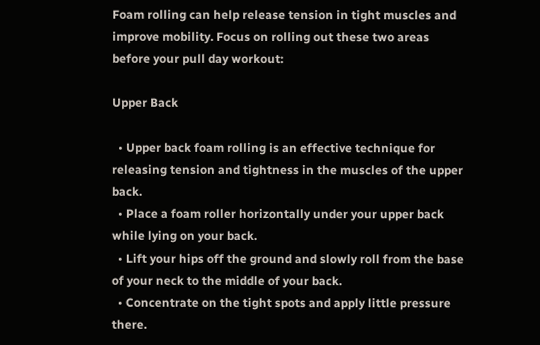Foam rolling can help release tension in tight muscles and improve mobility. Focus on rolling out these two areas before your pull day workout:

Upper Back

  • Upper back foam rolling is an effective technique for releasing tension and tightness in the muscles of the upper back.
  • Place a foam roller horizontally under your upper back while lying on your back.
  • Lift your hips off the ground and slowly roll from the base of your neck to the middle of your back.
  • Concentrate on the tight spots and apply little pressure there.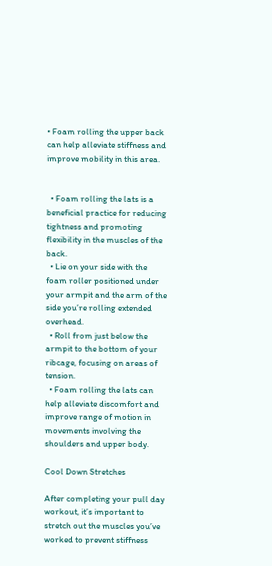• Foam rolling the upper back can help alleviate stiffness and improve mobility in this area.


  • Foam rolling the lats is a beneficial practice for reducing tightness and promoting flexibility in the muscles of the back.
  • Lie on your side with the foam roller positioned under your armpit and the arm of the side you’re rolling extended overhead.
  • Roll from just below the armpit to the bottom of your ribcage, focusing on areas of tension.
  • Foam rolling the lats can help alleviate discomfort and improve range of motion in movements involving the shoulders and upper body.

Cool Down Stretches

After completing your pull day workout, it’s important to stretch out the muscles you’ve worked to prevent stiffness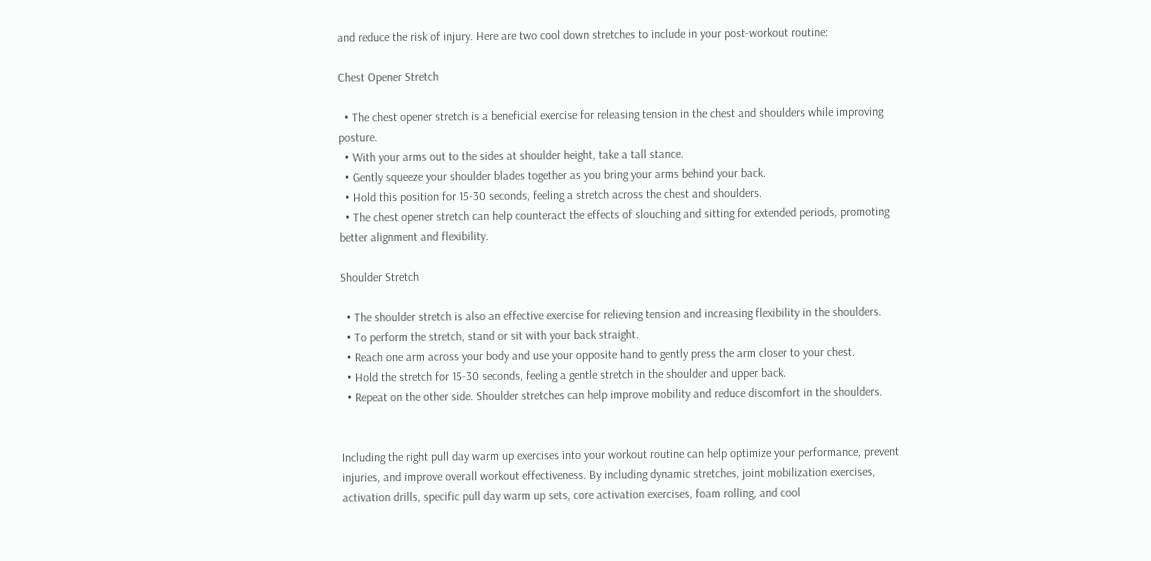and reduce the risk of injury. Here are two cool down stretches to include in your post-workout routine:

Chest Opener Stretch

  • The chest opener stretch is a beneficial exercise for releasing tension in the chest and shoulders while improving posture.
  • With your arms out to the sides at shoulder height, take a tall stance.
  • Gently squeeze your shoulder blades together as you bring your arms behind your back.
  • Hold this position for 15-30 seconds, feeling a stretch across the chest and shoulders.
  • The chest opener stretch can help counteract the effects of slouching and sitting for extended periods, promoting better alignment and flexibility.

Shoulder Stretch

  • The shoulder stretch is also an effective exercise for relieving tension and increasing flexibility in the shoulders.
  • To perform the stretch, stand or sit with your back straight.
  • Reach one arm across your body and use your opposite hand to gently press the arm closer to your chest.
  • Hold the stretch for 15-30 seconds, feeling a gentle stretch in the shoulder and upper back.
  • Repeat on the other side. Shoulder stretches can help improve mobility and reduce discomfort in the shoulders.


Including the right pull day warm up exercises into your workout routine can help optimize your performance, prevent injuries, and improve overall workout effectiveness. By including dynamic stretches, joint mobilization exercises, activation drills, specific pull day warm up sets, core activation exercises, foam rolling, and cool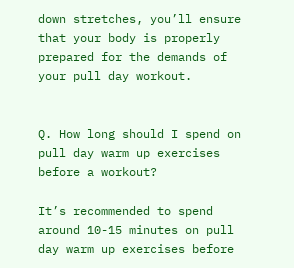down stretches, you’ll ensure that your body is properly prepared for the demands of your pull day workout.


Q. How long should I spend on pull day warm up exercises before a workout?

It’s recommended to spend around 10-15 minutes on pull day warm up exercises before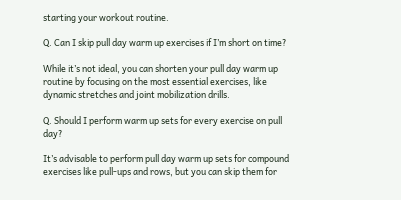starting your workout routine.

Q. Can I skip pull day warm up exercises if I’m short on time?

While it’s not ideal, you can shorten your pull day warm up routine by focusing on the most essential exercises, like dynamic stretches and joint mobilization drills.

Q. Should I perform warm up sets for every exercise on pull day?

It’s advisable to perform pull day warm up sets for compound exercises like pull-ups and rows, but you can skip them for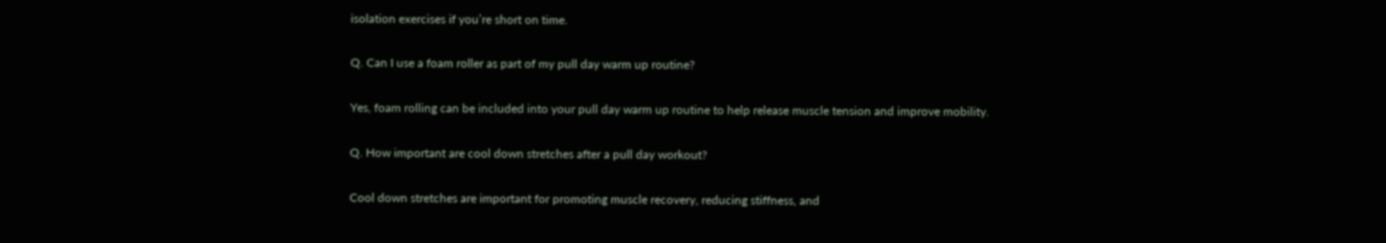isolation exercises if you’re short on time.

Q. Can I use a foam roller as part of my pull day warm up routine?

Yes, foam rolling can be included into your pull day warm up routine to help release muscle tension and improve mobility.

Q. How important are cool down stretches after a pull day workout?

Cool down stretches are important for promoting muscle recovery, reducing stiffness, and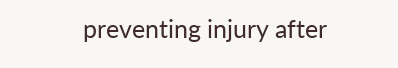preventing injury after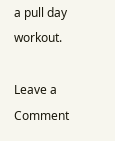a pull day workout.

Leave a Comment